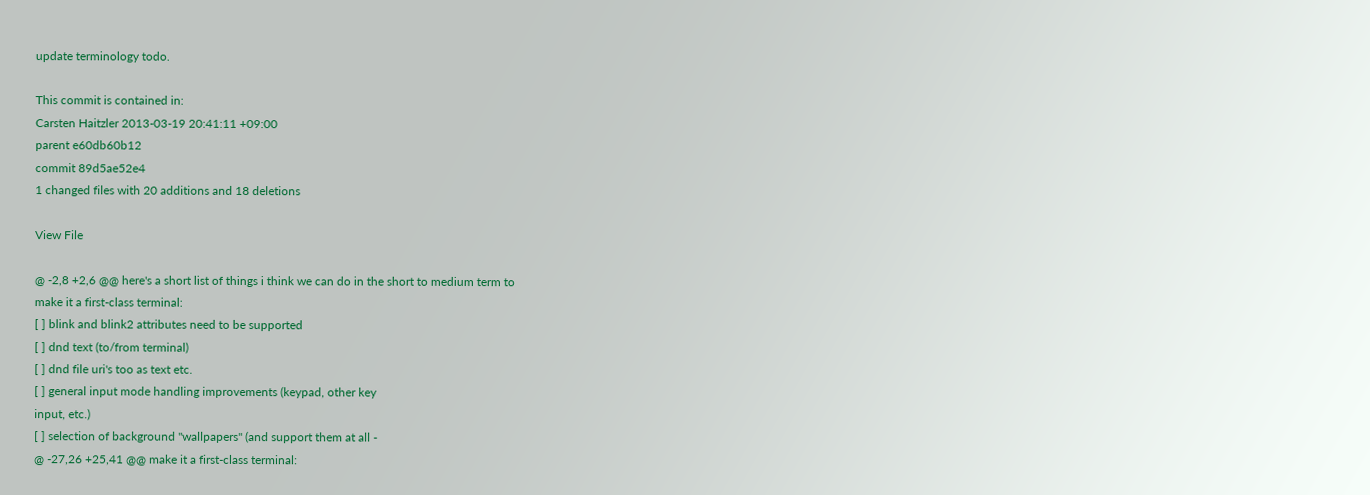update terminology todo.

This commit is contained in:
Carsten Haitzler 2013-03-19 20:41:11 +09:00
parent e60db60b12
commit 89d5ae52e4
1 changed files with 20 additions and 18 deletions

View File

@ -2,8 +2,6 @@ here's a short list of things i think we can do in the short to medium term to
make it a first-class terminal:
[ ] blink and blink2 attributes need to be supported
[ ] dnd text (to/from terminal)
[ ] dnd file uri's too as text etc.
[ ] general input mode handling improvements (keypad, other key
input, etc.)
[ ] selection of background "wallpapers" (and support them at all -
@ -27,26 +25,41 @@ make it a first-class terminal: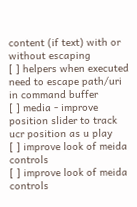content (if text) with or without escaping
[ ] helpers when executed need to escape path/uri in command buffer
[ ] media - improve position slider to track ucr position as u play
[ ] improve look of meida controls
[ ] improve look of meida controls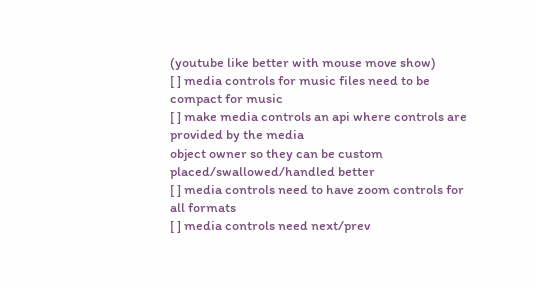(youtube like better with mouse move show)
[ ] media controls for music files need to be compact for music
[ ] make media controls an api where controls are provided by the media
object owner so they can be custom placed/swallowed/handled better
[ ] media controls need to have zoom controls for all formats
[ ] media controls need next/prev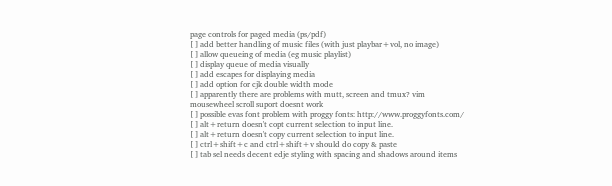page controls for paged media (ps/pdf)
[ ] add better handling of music files (with just playbar+vol, no image)
[ ] allow queueing of media (eg music playlist)
[ ] display queue of media visually
[ ] add escapes for displaying media
[ ] add option for cjk double width mode
[ ] apparently there are problems with mutt, screen and tmux? vim
mousewheel scroll suport doesnt work
[ ] possible evas font problem with proggy fonts: http://www.proggyfonts.com/
[ ] alt+return doesn't copt current selection to input line.
[ ] alt+return doesn't copy current selection to input line.
[ ] ctrl+shift+c and ctrl+shift+v should do copy & paste
[ ] tab sel needs decent edje styling with spacing and shadows around items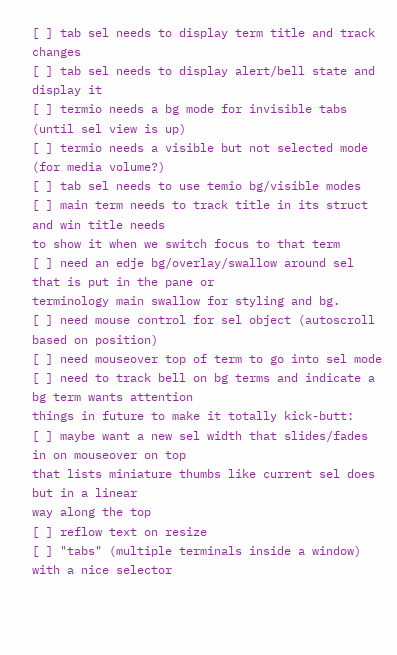[ ] tab sel needs to display term title and track changes
[ ] tab sel needs to display alert/bell state and display it
[ ] termio needs a bg mode for invisible tabs (until sel view is up)
[ ] termio needs a visible but not selected mode (for media volume?)
[ ] tab sel needs to use temio bg/visible modes
[ ] main term needs to track title in its struct and win title needs
to show it when we switch focus to that term
[ ] need an edje bg/overlay/swallow around sel that is put in the pane or
terminology main swallow for styling and bg.
[ ] need mouse control for sel object (autoscroll based on position)
[ ] need mouseover top of term to go into sel mode
[ ] need to track bell on bg terms and indicate a bg term wants attention
things in future to make it totally kick-butt:
[ ] maybe want a new sel width that slides/fades in on mouseover on top
that lists miniature thumbs like current sel does but in a linear
way along the top
[ ] reflow text on resize
[ ] "tabs" (multiple terminals inside a window) with a nice selector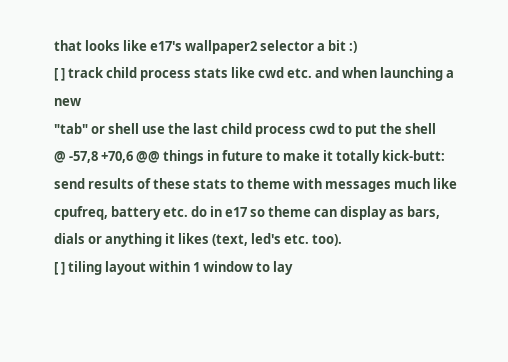that looks like e17's wallpaper2 selector a bit :)
[ ] track child process stats like cwd etc. and when launching a new
"tab" or shell use the last child process cwd to put the shell
@ -57,8 +70,6 @@ things in future to make it totally kick-butt:
send results of these stats to theme with messages much like
cpufreq, battery etc. do in e17 so theme can display as bars,
dials or anything it likes (text, led's etc. too).
[ ] tiling layout within 1 window to lay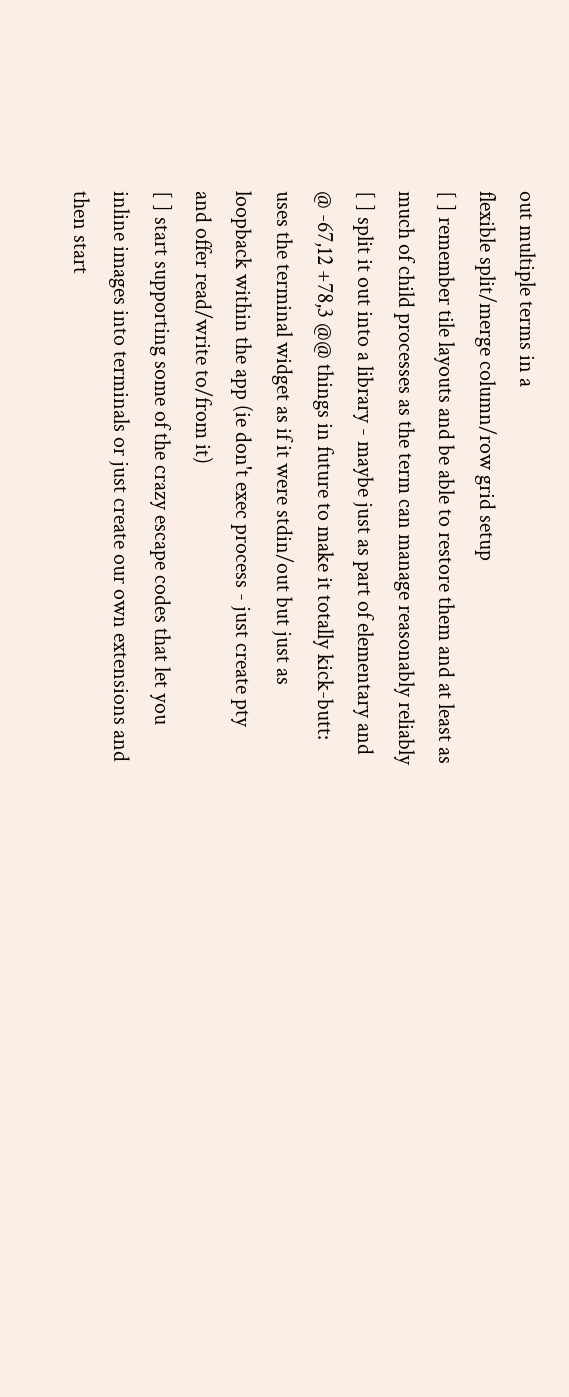out multiple terms in a
flexible split/merge column/row grid setup
[ ] remember tile layouts and be able to restore them and at least as
much of child processes as the term can manage reasonably reliably
[ ] split it out into a library - maybe just as part of elementary and
@ -67,12 +78,3 @@ things in future to make it totally kick-butt:
uses the terminal widget as if it were stdin/out but just as
loopback within the app (ie don't exec process - just create pty
and offer read/write to/from it)
[ ] start supporting some of the crazy escape codes that let you
inline images into terminals or just create our own extensions and
then start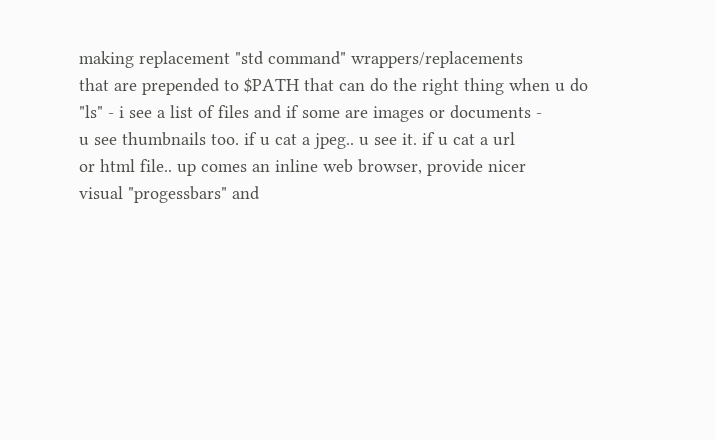making replacement "std command" wrappers/replacements
that are prepended to $PATH that can do the right thing when u do
"ls" - i see a list of files and if some are images or documents -
u see thumbnails too. if u cat a jpeg.. u see it. if u cat a url
or html file.. up comes an inline web browser, provide nicer
visual "progessbars" and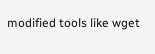modified tools like wget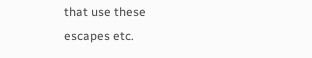that use these
escapes etc.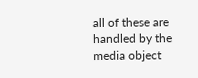all of these are handled by the media object